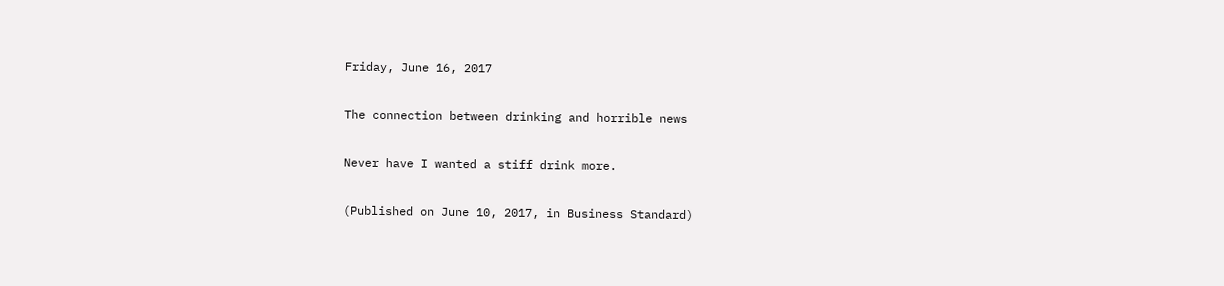Friday, June 16, 2017

The connection between drinking and horrible news

Never have I wanted a stiff drink more.

(Published on June 10, 2017, in Business Standard)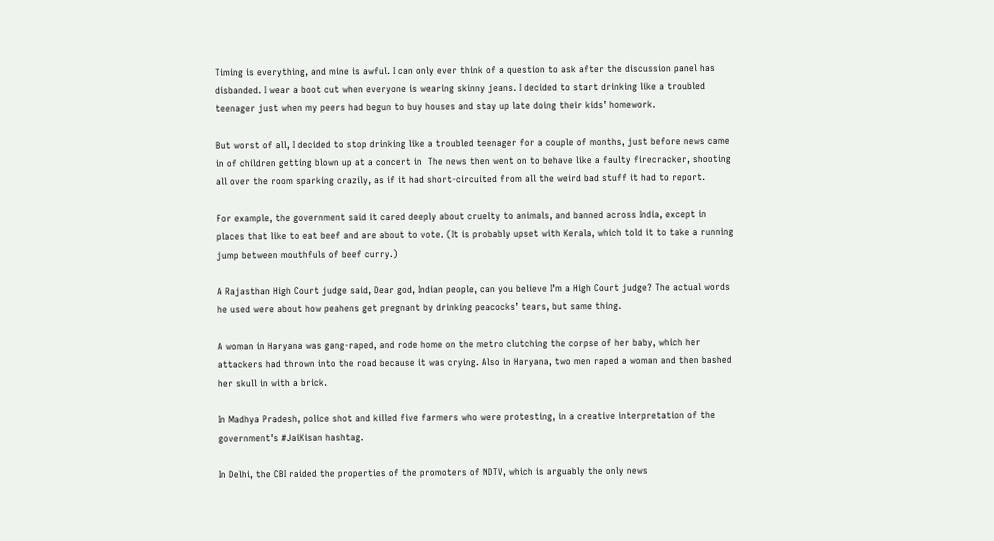Timing is everything, and mine is awful. I can only ever think of a question to ask after the discussion panel has disbanded. I wear a boot cut when everyone is wearing skinny jeans. I decided to start drinking like a troubled teenager just when my peers had begun to buy houses and stay up late doing their kids’ homework.

But worst of all, I decided to stop drinking like a troubled teenager for a couple of months, just before news came in of children getting blown up at a concert in  The news then went on to behave like a faulty firecracker, shooting all over the room sparking crazily, as if it had short-circuited from all the weird bad stuff it had to report.

For example, the government said it cared deeply about cruelty to animals, and banned across India, except in places that like to eat beef and are about to vote. (It is probably upset with Kerala, which told it to take a running jump between mouthfuls of beef curry.)

A Rajasthan High Court judge said, Dear god, Indian people, can you believe I’m a High Court judge? The actual words he used were about how peahens get pregnant by drinking peacocks’ tears, but same thing.

A woman in Haryana was gang-raped, and rode home on the metro clutching the corpse of her baby, which her attackers had thrown into the road because it was crying. Also in Haryana, two men raped a woman and then bashed her skull in with a brick.

In Madhya Pradesh, police shot and killed five farmers who were protesting, in a creative interpretation of the government’s #JaiKisan hashtag.

In Delhi, the CBI raided the properties of the promoters of NDTV, which is arguably the only news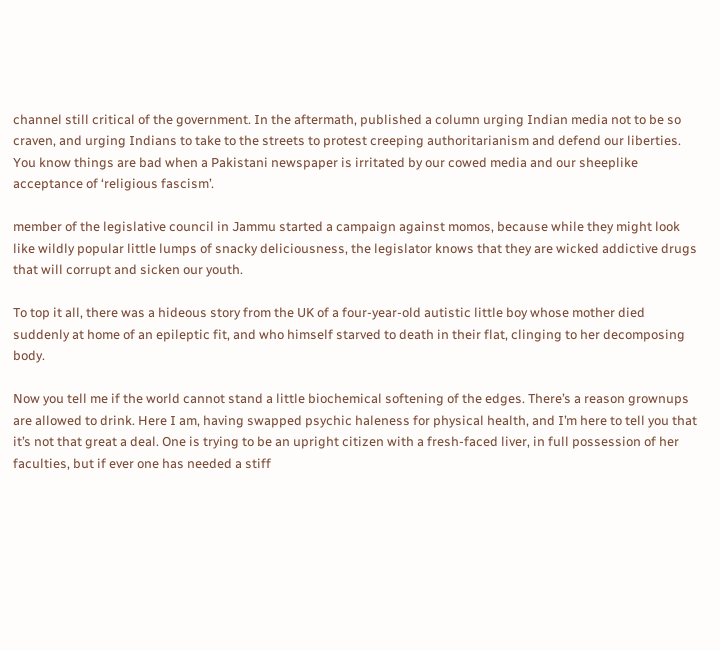channel still critical of the government. In the aftermath, published a column urging Indian media not to be so craven, and urging Indians to take to the streets to protest creeping authoritarianism and defend our liberties. You know things are bad when a Pakistani newspaper is irritated by our cowed media and our sheeplike acceptance of ‘religious fascism’.

member of the legislative council in Jammu started a campaign against momos, because while they might look like wildly popular little lumps of snacky deliciousness, the legislator knows that they are wicked addictive drugs that will corrupt and sicken our youth.

To top it all, there was a hideous story from the UK of a four-year-old autistic little boy whose mother died suddenly at home of an epileptic fit, and who himself starved to death in their flat, clinging to her decomposing body.

Now you tell me if the world cannot stand a little biochemical softening of the edges. There’s a reason grownups are allowed to drink. Here I am, having swapped psychic haleness for physical health, and I’m here to tell you that it’s not that great a deal. One is trying to be an upright citizen with a fresh-faced liver, in full possession of her faculties, but if ever one has needed a stiff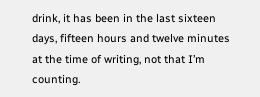drink, it has been in the last sixteen days, fifteen hours and twelve minutes at the time of writing, not that I’m counting.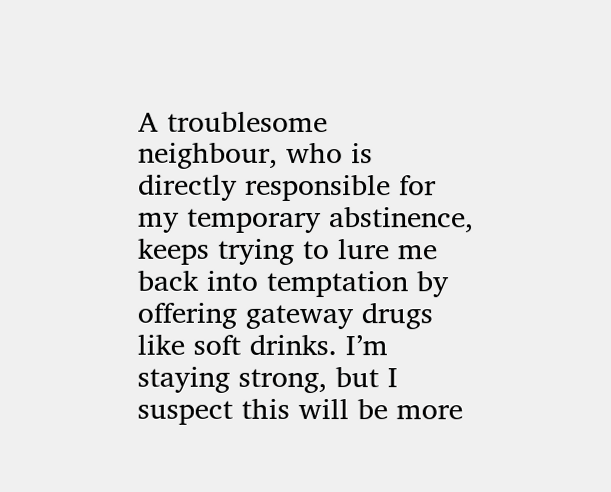A troublesome neighbour, who is directly responsible for my temporary abstinence, keeps trying to lure me back into temptation by offering gateway drugs like soft drinks. I’m staying strong, but I suspect this will be more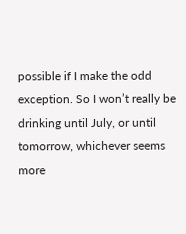possible if I make the odd exception. So I won’t really be drinking until July, or until tomorrow, whichever seems more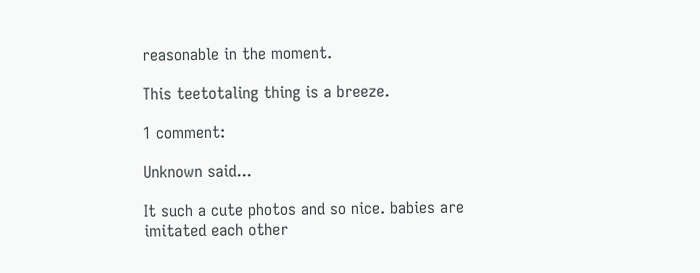reasonable in the moment.

This teetotaling thing is a breeze.

1 comment:

Unknown said...

It such a cute photos and so nice. babies are imitated each other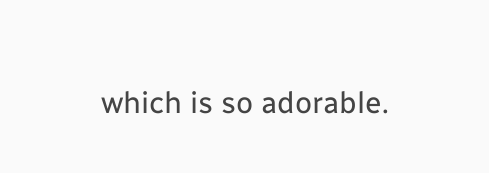which is so adorable.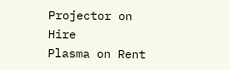Projector on Hire
Plasma on Rent